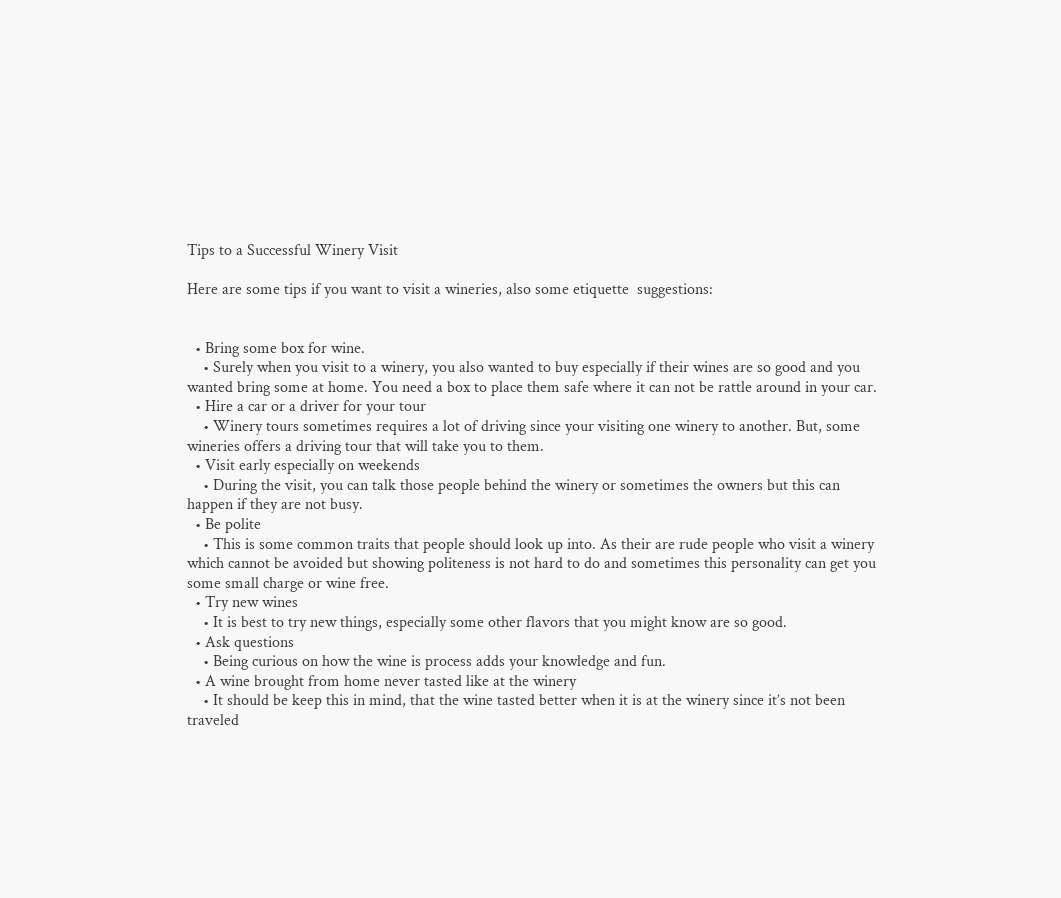Tips to a Successful Winery Visit

Here are some tips if you want to visit a wineries, also some etiquette  suggestions:


  • Bring some box for wine.
    • Surely when you visit to a winery, you also wanted to buy especially if their wines are so good and you wanted bring some at home. You need a box to place them safe where it can not be rattle around in your car.
  • Hire a car or a driver for your tour
    • Winery tours sometimes requires a lot of driving since your visiting one winery to another. But, some wineries offers a driving tour that will take you to them.
  • Visit early especially on weekends
    • During the visit, you can talk those people behind the winery or sometimes the owners but this can happen if they are not busy.
  • Be polite
    • This is some common traits that people should look up into. As their are rude people who visit a winery which cannot be avoided but showing politeness is not hard to do and sometimes this personality can get you some small charge or wine free.
  • Try new wines
    • It is best to try new things, especially some other flavors that you might know are so good.
  • Ask questions
    • Being curious on how the wine is process adds your knowledge and fun.
  • A wine brought from home never tasted like at the winery
    • It should be keep this in mind, that the wine tasted better when it is at the winery since it’s not been traveled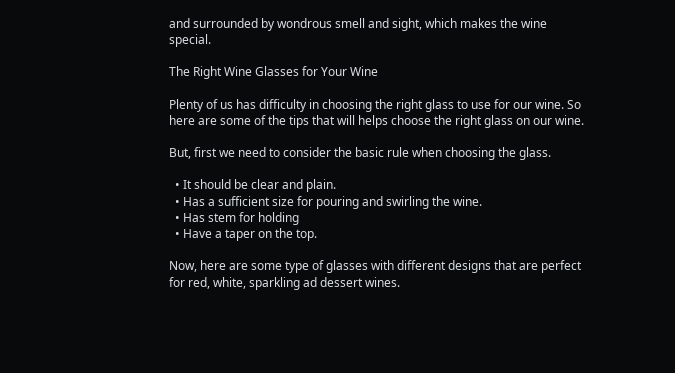and surrounded by wondrous smell and sight, which makes the wine special.

The Right Wine Glasses for Your Wine

Plenty of us has difficulty in choosing the right glass to use for our wine. So here are some of the tips that will helps choose the right glass on our wine.

But, first we need to consider the basic rule when choosing the glass.

  • It should be clear and plain.
  • Has a sufficient size for pouring and swirling the wine.
  • Has stem for holding
  • Have a taper on the top.

Now, here are some type of glasses with different designs that are perfect for red, white, sparkling ad dessert wines.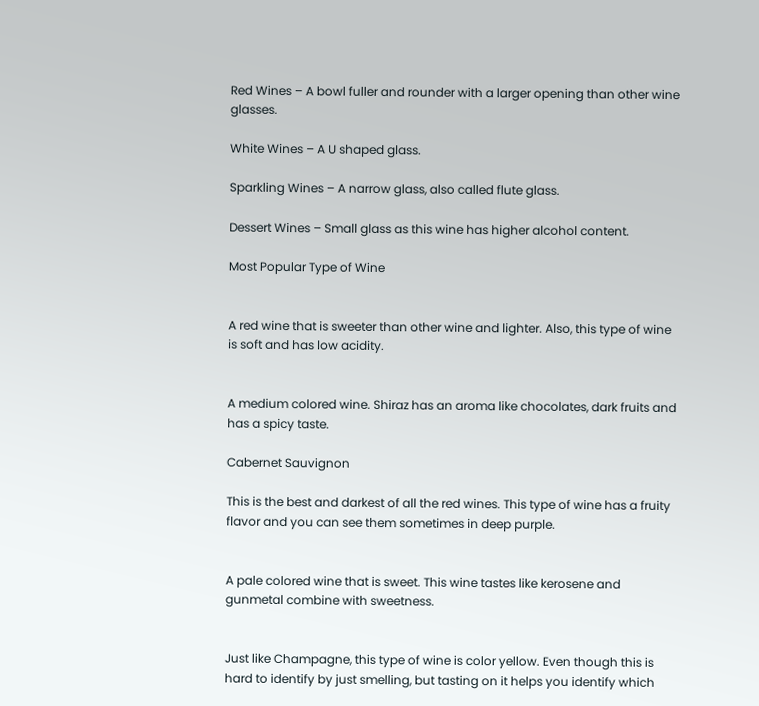Red Wines – A bowl fuller and rounder with a larger opening than other wine glasses.

White Wines – A U shaped glass.

Sparkling Wines – A narrow glass, also called flute glass.

Dessert Wines – Small glass as this wine has higher alcohol content.

Most Popular Type of Wine


A red wine that is sweeter than other wine and lighter. Also, this type of wine is soft and has low acidity.


A medium colored wine. Shiraz has an aroma like chocolates, dark fruits and has a spicy taste.

Cabernet Sauvignon

This is the best and darkest of all the red wines. This type of wine has a fruity flavor and you can see them sometimes in deep purple.


A pale colored wine that is sweet. This wine tastes like kerosene and gunmetal combine with sweetness.


Just like Champagne, this type of wine is color yellow. Even though this is hard to identify by just smelling, but tasting on it helps you identify which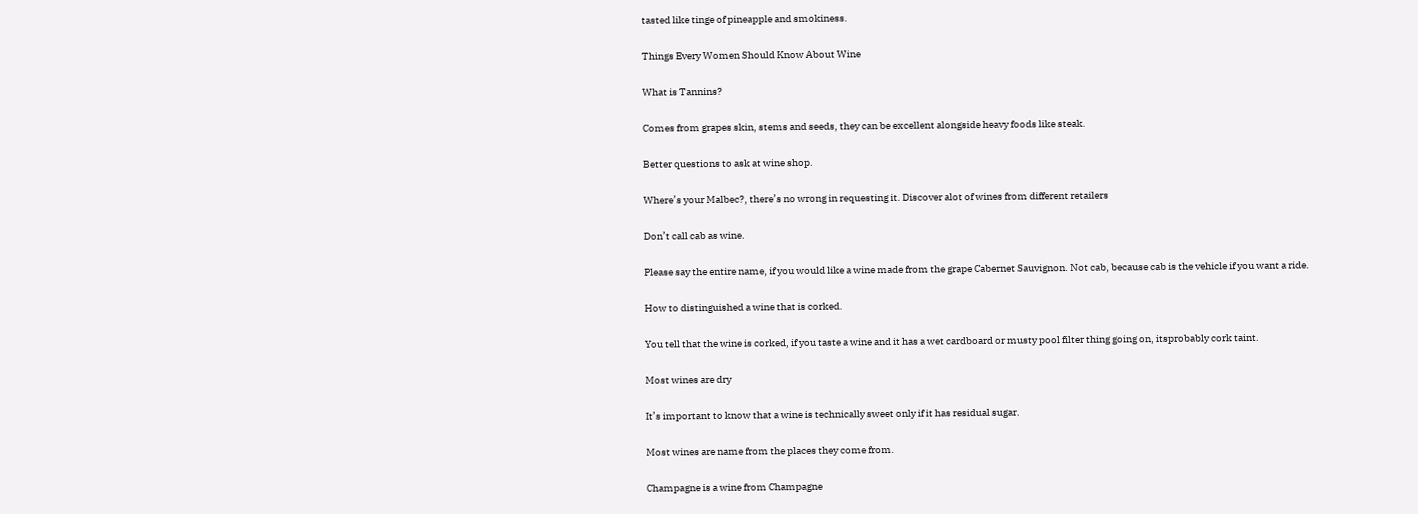tasted like tinge of pineapple and smokiness.

Things Every Women Should Know About Wine

What is Tannins?

Comes from grapes skin, stems and seeds, they can be excellent alongside heavy foods like steak.

Better questions to ask at wine shop.

Where’s your Malbec?, there’s no wrong in requesting it. Discover alot of wines from different retailers

Don’t call cab as wine.

Please say the entire name, if you would like a wine made from the grape Cabernet Sauvignon. Not cab, because cab is the vehicle if you want a ride.

How to distinguished a wine that is corked.

You tell that the wine is corked, if you taste a wine and it has a wet cardboard or musty pool filter thing going on, itsprobably cork taint.

Most wines are dry

It’s important to know that a wine is technically sweet only if it has residual sugar.

Most wines are name from the places they come from.

Champagne is a wine from Champagne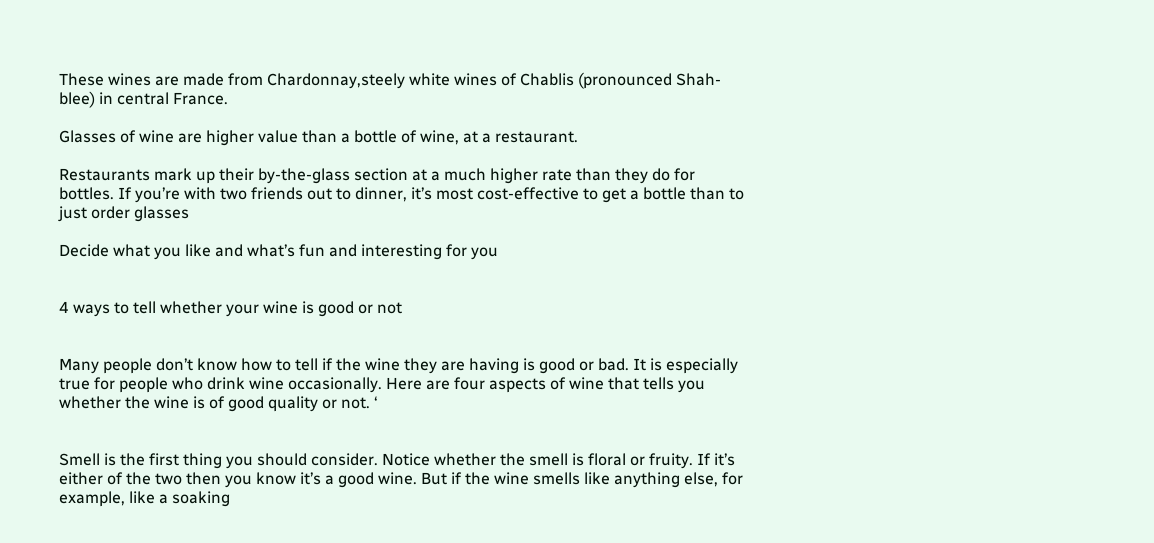These wines are made from Chardonnay,steely white wines of Chablis (pronounced Shah-blee) in central France.

Glasses of wine are higher value than a bottle of wine, at a restaurant.

Restaurants mark up their by-the-glass section at a much higher rate than they do for bottles. If you’re with two friends out to dinner, it’s most cost-effective to get a bottle than to just order glasses

Decide what you like and what’s fun and interesting for you


4 ways to tell whether your wine is good or not


Many people don’t know how to tell if the wine they are having is good or bad. It is especially true for people who drink wine occasionally. Here are four aspects of wine that tells you whether the wine is of good quality or not. ‘


Smell is the first thing you should consider. Notice whether the smell is floral or fruity. If it’s either of the two then you know it’s a good wine. But if the wine smells like anything else, for example, like a soaking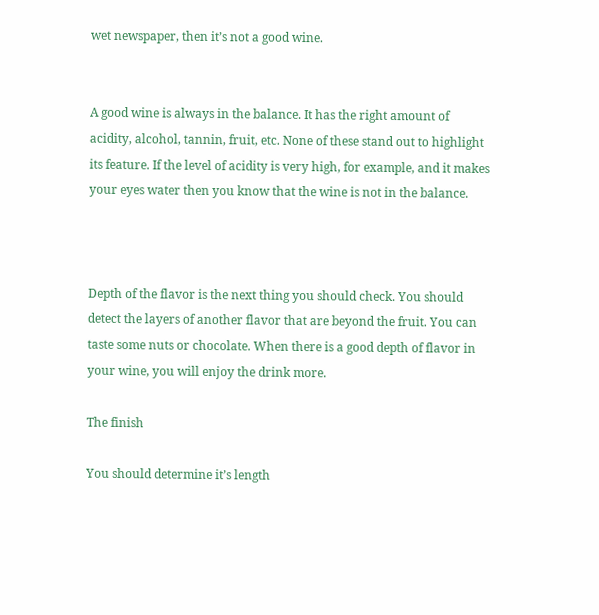wet newspaper, then it’s not a good wine.


A good wine is always in the balance. It has the right amount of acidity, alcohol, tannin, fruit, etc. None of these stand out to highlight its feature. If the level of acidity is very high, for example, and it makes your eyes water then you know that the wine is not in the balance.



Depth of the flavor is the next thing you should check. You should detect the layers of another flavor that are beyond the fruit. You can taste some nuts or chocolate. When there is a good depth of flavor in your wine, you will enjoy the drink more.

The finish

You should determine it’s length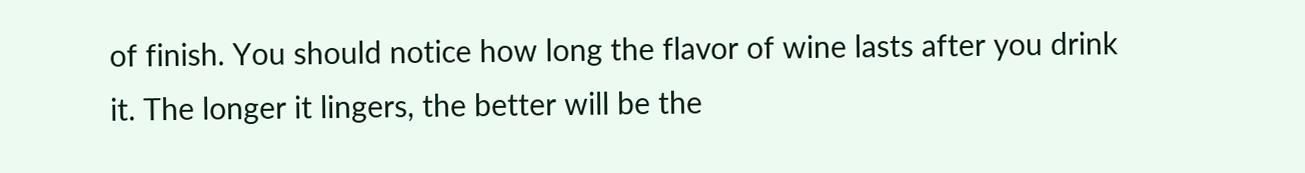of finish. You should notice how long the flavor of wine lasts after you drink it. The longer it lingers, the better will be the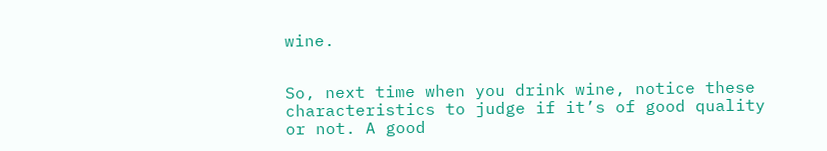wine.


So, next time when you drink wine, notice these characteristics to judge if it’s of good quality or not. A good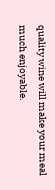quality wine will make your meal much enjoyable.